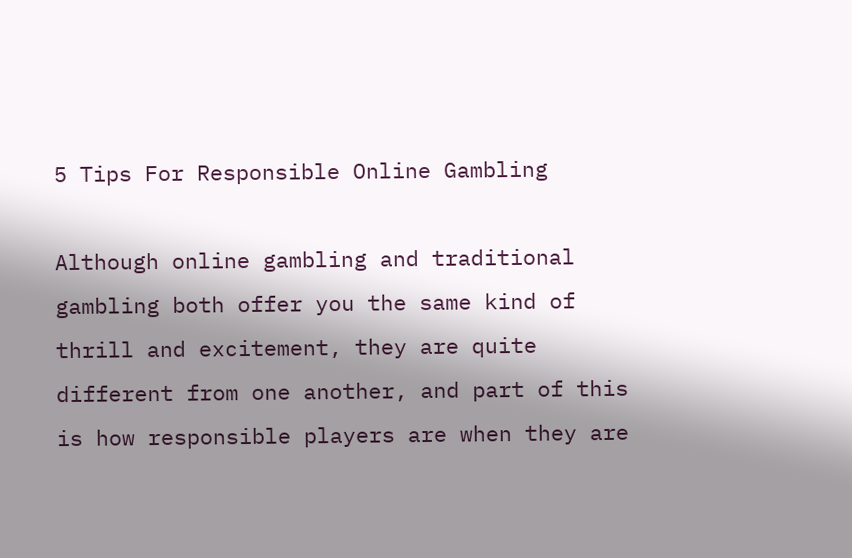5 Tips For Responsible Online Gambling

Although online gambling and traditional gambling both offer you the same kind of thrill and excitement, they are quite different from one another, and part of this is how responsible players are when they are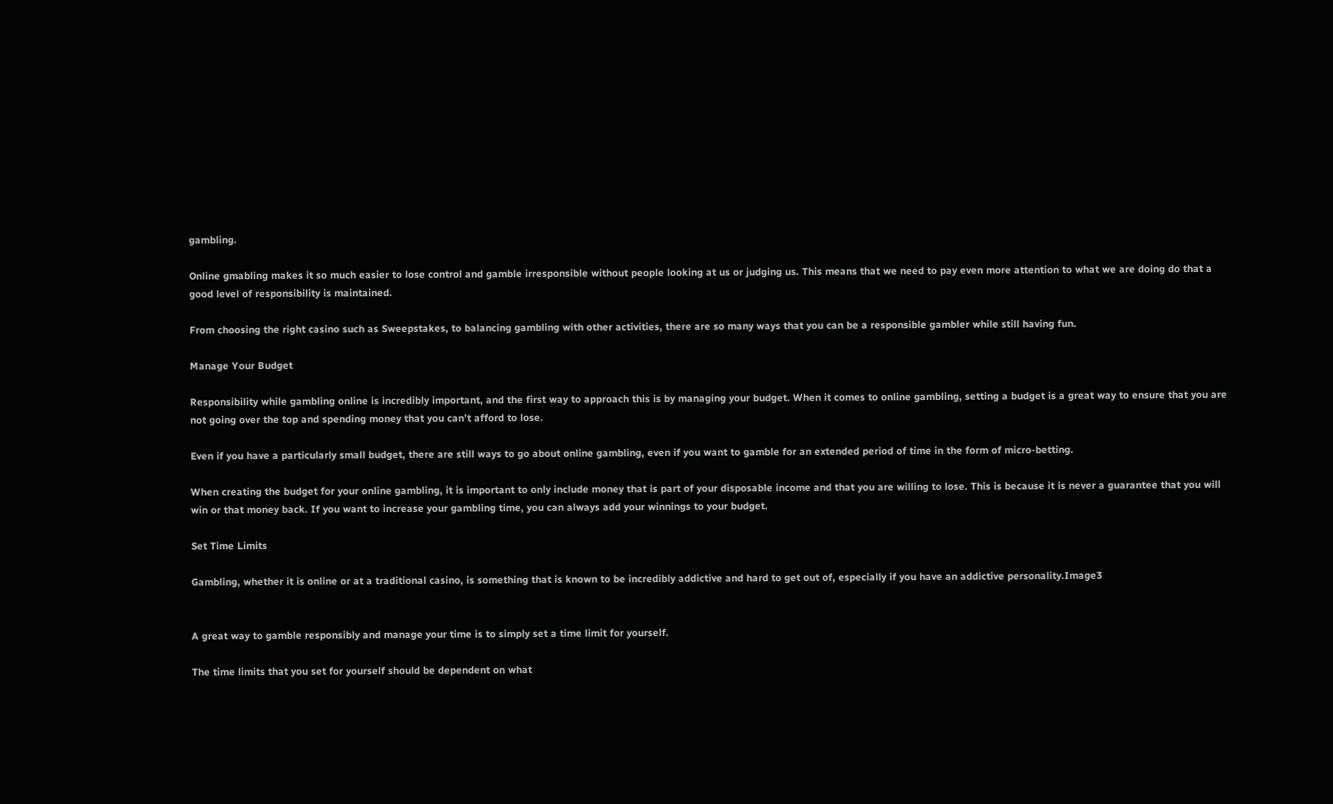gambling.

Online gmabling makes it so much easier to lose control and gamble irresponsible without people looking at us or judging us. This means that we need to pay even more attention to what we are doing do that a good level of responsibility is maintained.

From choosing the right casino such as Sweepstakes, to balancing gambling with other activities, there are so many ways that you can be a responsible gambler while still having fun.

Manage Your Budget

Responsibility while gambling online is incredibly important, and the first way to approach this is by managing your budget. When it comes to online gambling, setting a budget is a great way to ensure that you are not going over the top and spending money that you can’t afford to lose.

Even if you have a particularly small budget, there are still ways to go about online gambling, even if you want to gamble for an extended period of time in the form of micro-betting.

When creating the budget for your online gambling, it is important to only include money that is part of your disposable income and that you are willing to lose. This is because it is never a guarantee that you will win or that money back. If you want to increase your gambling time, you can always add your winnings to your budget.

Set Time Limits

Gambling, whether it is online or at a traditional casino, is something that is known to be incredibly addictive and hard to get out of, especially if you have an addictive personality.Image3


A great way to gamble responsibly and manage your time is to simply set a time limit for yourself.

The time limits that you set for yourself should be dependent on what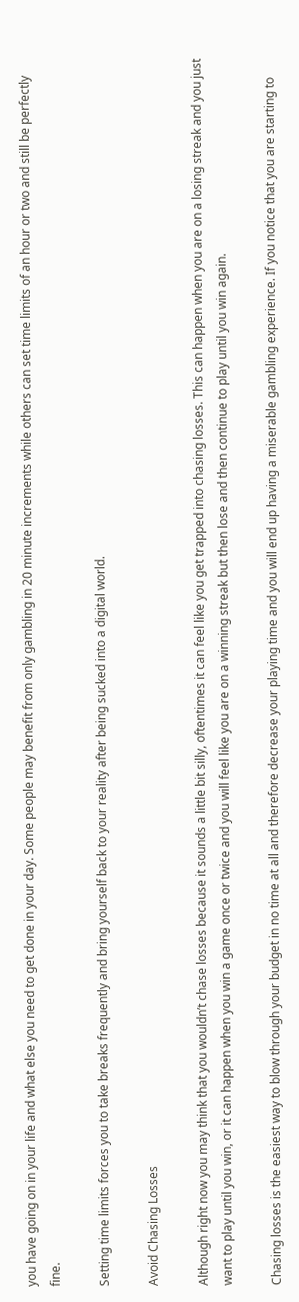you have going on in your life and what else you need to get done in your day. Some people may benefit from only gambling in 20 minute increments while others can set time limits of an hour or two and still be perfectly fine.

Setting time limits forces you to take breaks frequently and bring yourself back to your reality after being sucked into a digital world.

Avoid Chasing Losses

Although right now you may think that you wouldn’t chase losses because it sounds a little bit silly, oftentimes it can feel like you get trapped into chasing losses. This can happen when you are on a losing streak and you just want to play until you win, or it can happen when you win a game once or twice and you will feel like you are on a winning streak but then lose and then continue to play until you win again.

Chasing losses is the easiest way to blow through your budget in no time at all and therefore decrease your playing time and you will end up having a miserable gambling experience. If you notice that you are starting to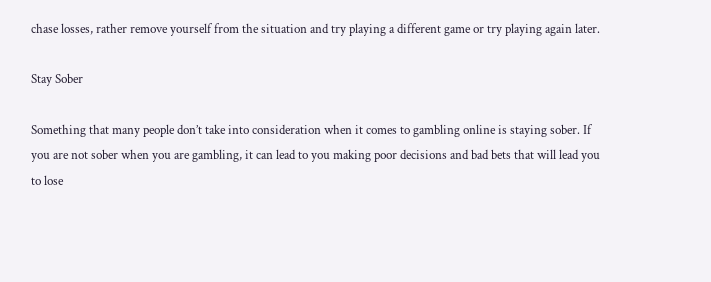chase losses, rather remove yourself from the situation and try playing a different game or try playing again later.

Stay Sober

Something that many people don’t take into consideration when it comes to gambling online is staying sober. If you are not sober when you are gambling, it can lead to you making poor decisions and bad bets that will lead you to lose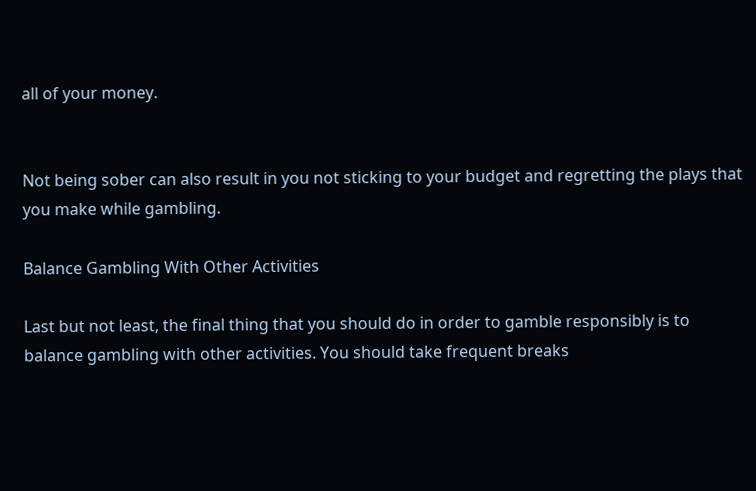all of your money.


Not being sober can also result in you not sticking to your budget and regretting the plays that you make while gambling.

Balance Gambling With Other Activities

Last but not least, the final thing that you should do in order to gamble responsibly is to balance gambling with other activities. You should take frequent breaks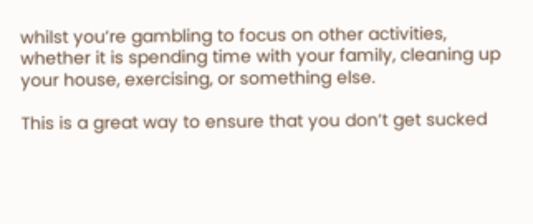whilst you’re gambling to focus on other activities, whether it is spending time with your family, cleaning up your house, exercising, or something else.

This is a great way to ensure that you don’t get sucked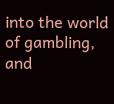into the world of gambling, and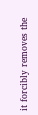it forcibly removes the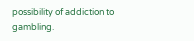possibility of addiction to gambling.